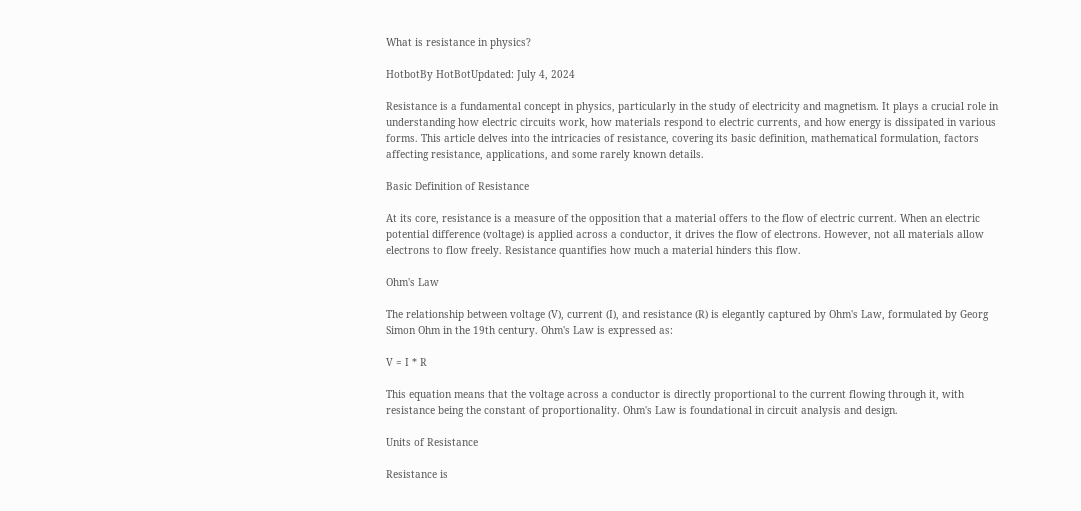What is resistance in physics?

HotbotBy HotBotUpdated: July 4, 2024

Resistance is a fundamental concept in physics, particularly in the study of electricity and magnetism. It plays a crucial role in understanding how electric circuits work, how materials respond to electric currents, and how energy is dissipated in various forms. This article delves into the intricacies of resistance, covering its basic definition, mathematical formulation, factors affecting resistance, applications, and some rarely known details.

Basic Definition of Resistance

At its core, resistance is a measure of the opposition that a material offers to the flow of electric current. When an electric potential difference (voltage) is applied across a conductor, it drives the flow of electrons. However, not all materials allow electrons to flow freely. Resistance quantifies how much a material hinders this flow.

Ohm's Law

The relationship between voltage (V), current (I), and resistance (R) is elegantly captured by Ohm's Law, formulated by Georg Simon Ohm in the 19th century. Ohm's Law is expressed as:

V = I * R

This equation means that the voltage across a conductor is directly proportional to the current flowing through it, with resistance being the constant of proportionality. Ohm's Law is foundational in circuit analysis and design.

Units of Resistance

Resistance is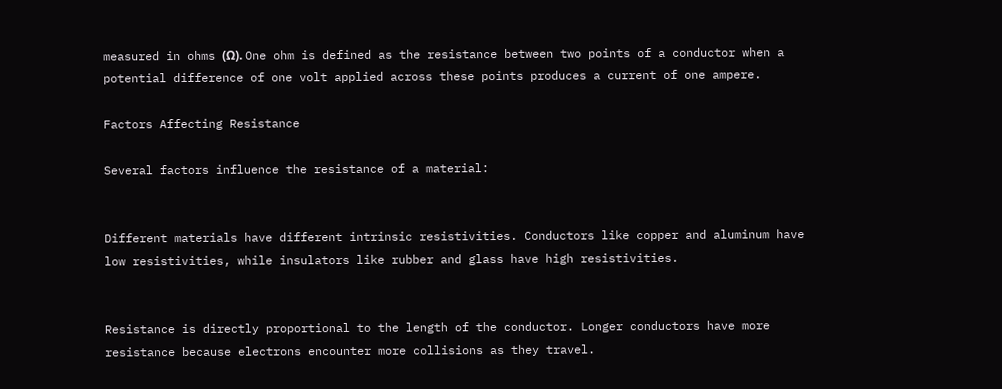measured in ohms (Ω). One ohm is defined as the resistance between two points of a conductor when a potential difference of one volt applied across these points produces a current of one ampere.

Factors Affecting Resistance

Several factors influence the resistance of a material:


Different materials have different intrinsic resistivities. Conductors like copper and aluminum have low resistivities, while insulators like rubber and glass have high resistivities.


Resistance is directly proportional to the length of the conductor. Longer conductors have more resistance because electrons encounter more collisions as they travel.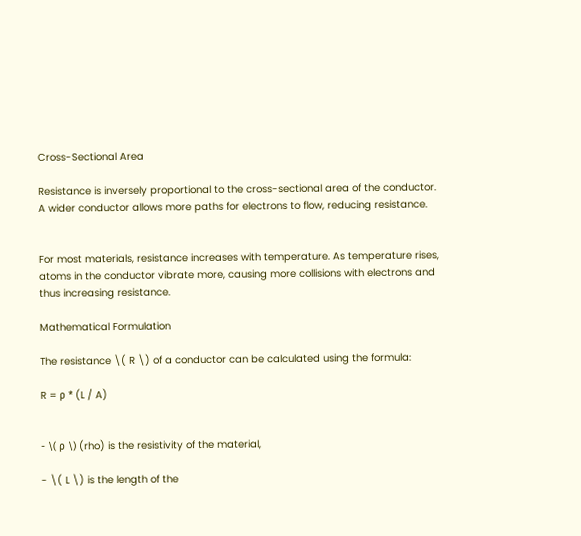Cross-Sectional Area

Resistance is inversely proportional to the cross-sectional area of the conductor. A wider conductor allows more paths for electrons to flow, reducing resistance.


For most materials, resistance increases with temperature. As temperature rises, atoms in the conductor vibrate more, causing more collisions with electrons and thus increasing resistance.

Mathematical Formulation

The resistance \( R \) of a conductor can be calculated using the formula:

R = ρ * (L / A)


- \( ρ \) (rho) is the resistivity of the material,

- \( L \) is the length of the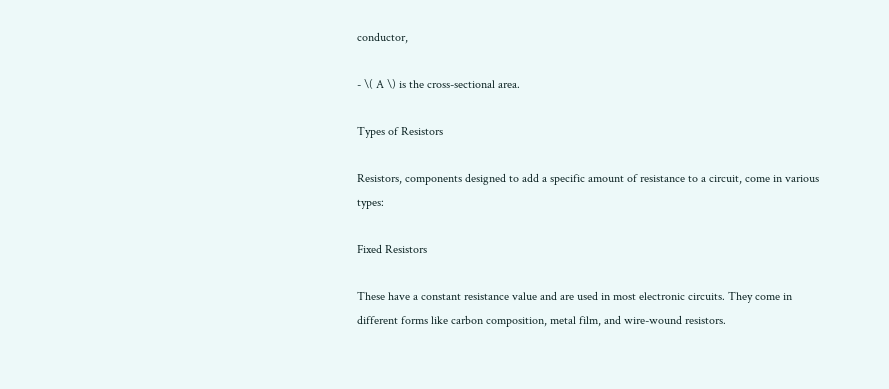conductor,

- \( A \) is the cross-sectional area.

Types of Resistors

Resistors, components designed to add a specific amount of resistance to a circuit, come in various types:

Fixed Resistors

These have a constant resistance value and are used in most electronic circuits. They come in different forms like carbon composition, metal film, and wire-wound resistors.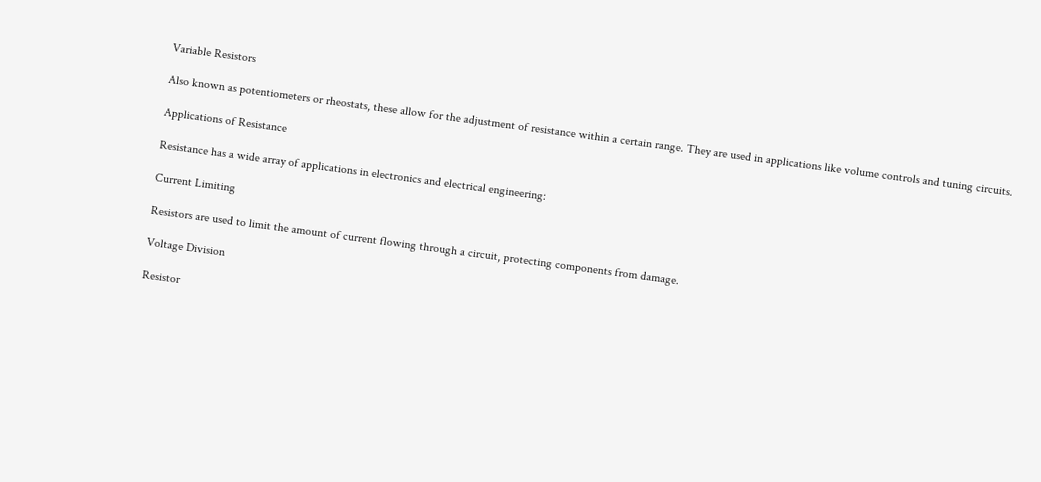Variable Resistors

Also known as potentiometers or rheostats, these allow for the adjustment of resistance within a certain range. They are used in applications like volume controls and tuning circuits.

Applications of Resistance

Resistance has a wide array of applications in electronics and electrical engineering:

Current Limiting

Resistors are used to limit the amount of current flowing through a circuit, protecting components from damage.

Voltage Division

Resistor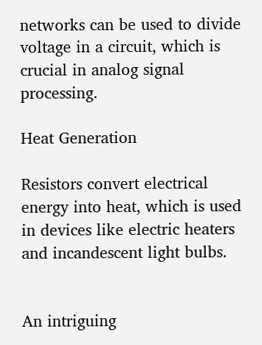networks can be used to divide voltage in a circuit, which is crucial in analog signal processing.

Heat Generation

Resistors convert electrical energy into heat, which is used in devices like electric heaters and incandescent light bulbs.


An intriguing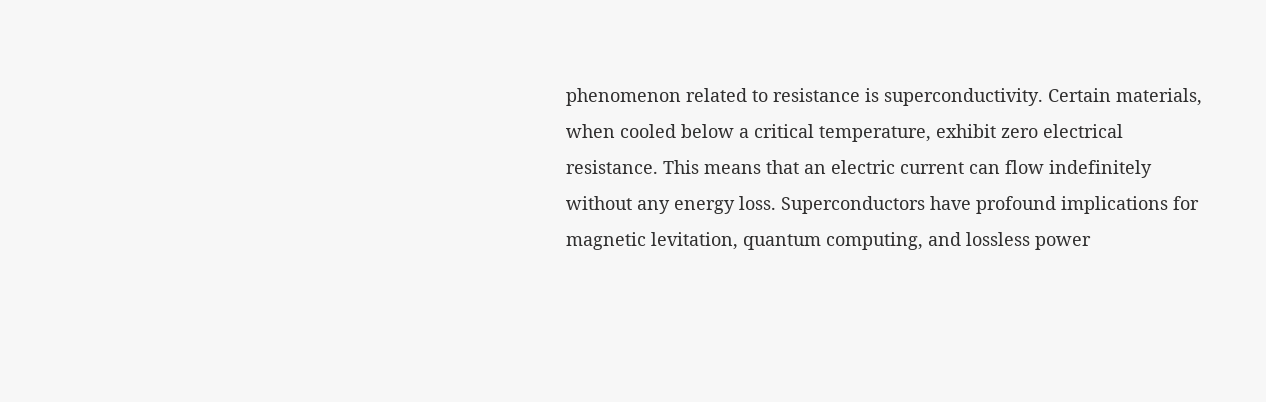phenomenon related to resistance is superconductivity. Certain materials, when cooled below a critical temperature, exhibit zero electrical resistance. This means that an electric current can flow indefinitely without any energy loss. Superconductors have profound implications for magnetic levitation, quantum computing, and lossless power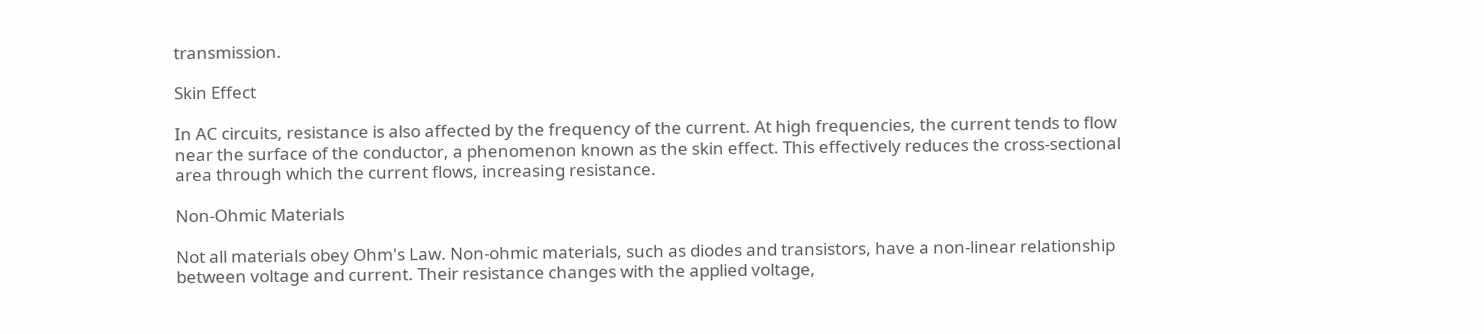transmission.

Skin Effect

In AC circuits, resistance is also affected by the frequency of the current. At high frequencies, the current tends to flow near the surface of the conductor, a phenomenon known as the skin effect. This effectively reduces the cross-sectional area through which the current flows, increasing resistance.

Non-Ohmic Materials

Not all materials obey Ohm's Law. Non-ohmic materials, such as diodes and transistors, have a non-linear relationship between voltage and current. Their resistance changes with the applied voltage,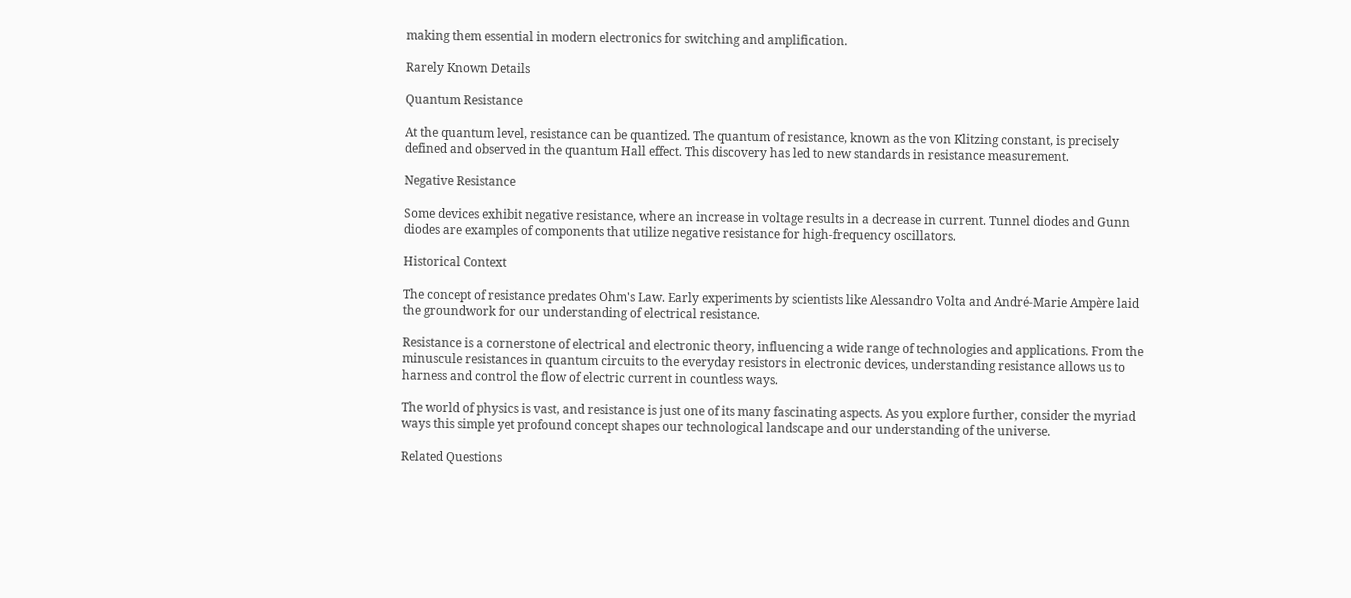making them essential in modern electronics for switching and amplification.

Rarely Known Details

Quantum Resistance

At the quantum level, resistance can be quantized. The quantum of resistance, known as the von Klitzing constant, is precisely defined and observed in the quantum Hall effect. This discovery has led to new standards in resistance measurement.

Negative Resistance

Some devices exhibit negative resistance, where an increase in voltage results in a decrease in current. Tunnel diodes and Gunn diodes are examples of components that utilize negative resistance for high-frequency oscillators.

Historical Context

The concept of resistance predates Ohm's Law. Early experiments by scientists like Alessandro Volta and André-Marie Ampère laid the groundwork for our understanding of electrical resistance.

Resistance is a cornerstone of electrical and electronic theory, influencing a wide range of technologies and applications. From the minuscule resistances in quantum circuits to the everyday resistors in electronic devices, understanding resistance allows us to harness and control the flow of electric current in countless ways.

The world of physics is vast, and resistance is just one of its many fascinating aspects. As you explore further, consider the myriad ways this simple yet profound concept shapes our technological landscape and our understanding of the universe.

Related Questions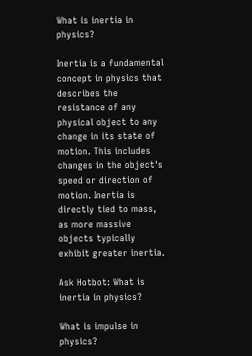What is inertia in physics?

Inertia is a fundamental concept in physics that describes the resistance of any physical object to any change in its state of motion. This includes changes in the object's speed or direction of motion. Inertia is directly tied to mass, as more massive objects typically exhibit greater inertia.

Ask Hotbot: What is inertia in physics?

What is impulse in physics?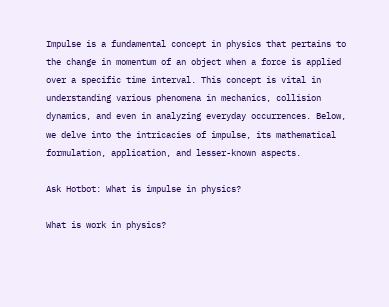Impulse is a fundamental concept in physics that pertains to the change in momentum of an object when a force is applied over a specific time interval. This concept is vital in understanding various phenomena in mechanics, collision dynamics, and even in analyzing everyday occurrences. Below, we delve into the intricacies of impulse, its mathematical formulation, application, and lesser-known aspects.

Ask Hotbot: What is impulse in physics?

What is work in physics?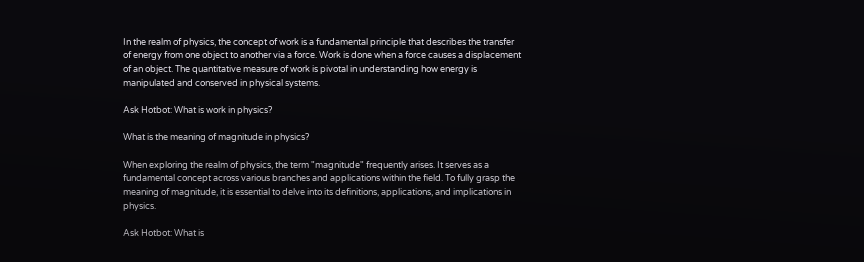In the realm of physics, the concept of work is a fundamental principle that describes the transfer of energy from one object to another via a force. Work is done when a force causes a displacement of an object. The quantitative measure of work is pivotal in understanding how energy is manipulated and conserved in physical systems.

Ask Hotbot: What is work in physics?

What is the meaning of magnitude in physics?

When exploring the realm of physics, the term "magnitude" frequently arises. It serves as a fundamental concept across various branches and applications within the field. To fully grasp the meaning of magnitude, it is essential to delve into its definitions, applications, and implications in physics.

Ask Hotbot: What is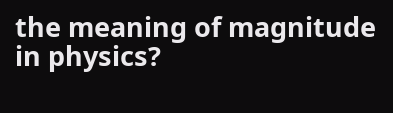the meaning of magnitude in physics?